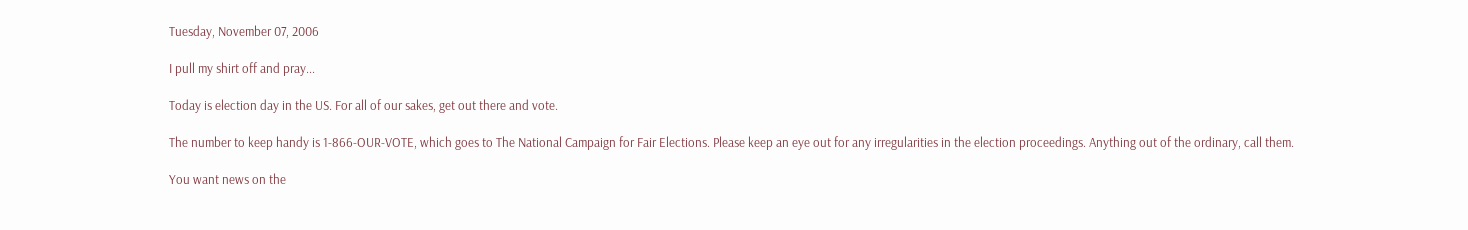Tuesday, November 07, 2006

I pull my shirt off and pray...

Today is election day in the US. For all of our sakes, get out there and vote.

The number to keep handy is 1-866-OUR-VOTE, which goes to The National Campaign for Fair Elections. Please keep an eye out for any irregularities in the election proceedings. Anything out of the ordinary, call them.

You want news on the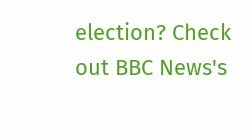election? Check out BBC News's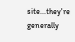site...they're generally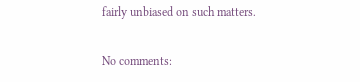fairly unbiased on such matters.

No comments: